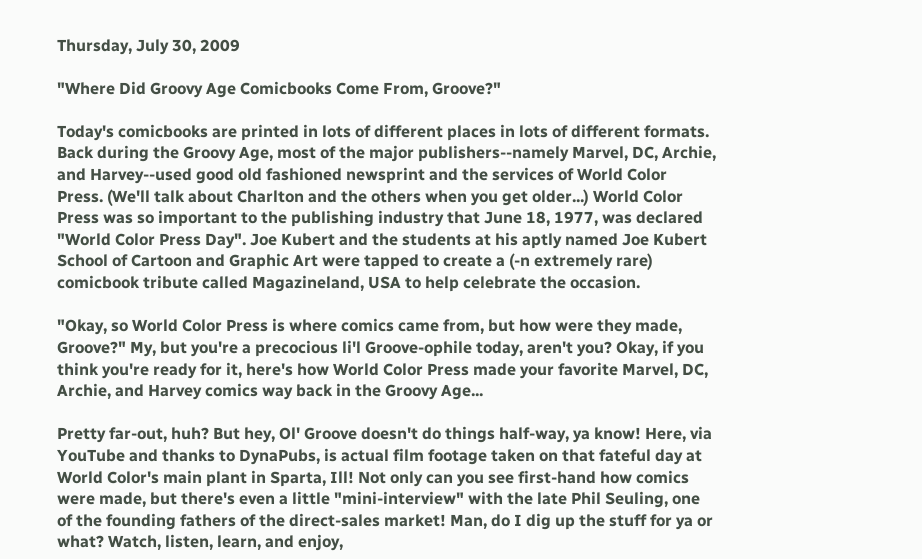Thursday, July 30, 2009

"Where Did Groovy Age Comicbooks Come From, Groove?"

Today's comicbooks are printed in lots of different places in lots of different formats. Back during the Groovy Age, most of the major publishers--namely Marvel, DC, Archie, and Harvey--used good old fashioned newsprint and the services of World Color Press. (We'll talk about Charlton and the others when you get older...) World Color Press was so important to the publishing industry that June 18, 1977, was declared "World Color Press Day". Joe Kubert and the students at his aptly named Joe Kubert School of Cartoon and Graphic Art were tapped to create a (-n extremely rare) comicbook tribute called Magazineland, USA to help celebrate the occasion.

"Okay, so World Color Press is where comics came from, but how were they made, Groove?" My, but you're a precocious li'l Groove-ophile today, aren't you? Okay, if you think you're ready for it, here's how World Color Press made your favorite Marvel, DC, Archie, and Harvey comics way back in the Groovy Age...

Pretty far-out, huh? But hey, Ol' Groove doesn't do things half-way, ya know! Here, via YouTube and thanks to DynaPubs, is actual film footage taken on that fateful day at World Color's main plant in Sparta, Ill! Not only can you see first-hand how comics were made, but there's even a little "mini-interview" with the late Phil Seuling, one of the founding fathers of the direct-sales market! Man, do I dig up the stuff for ya or what? Watch, listen, learn, and enjoy,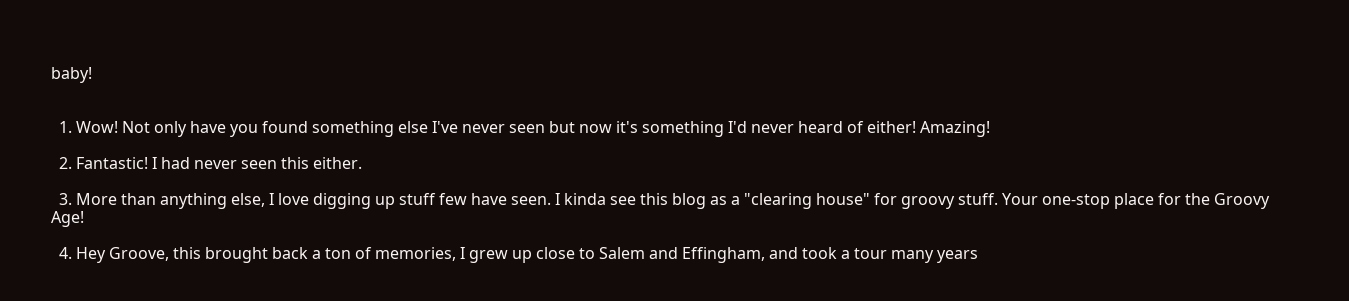baby!


  1. Wow! Not only have you found something else I've never seen but now it's something I'd never heard of either! Amazing!

  2. Fantastic! I had never seen this either.

  3. More than anything else, I love digging up stuff few have seen. I kinda see this blog as a "clearing house" for groovy stuff. Your one-stop place for the Groovy Age!

  4. Hey Groove, this brought back a ton of memories, I grew up close to Salem and Effingham, and took a tour many years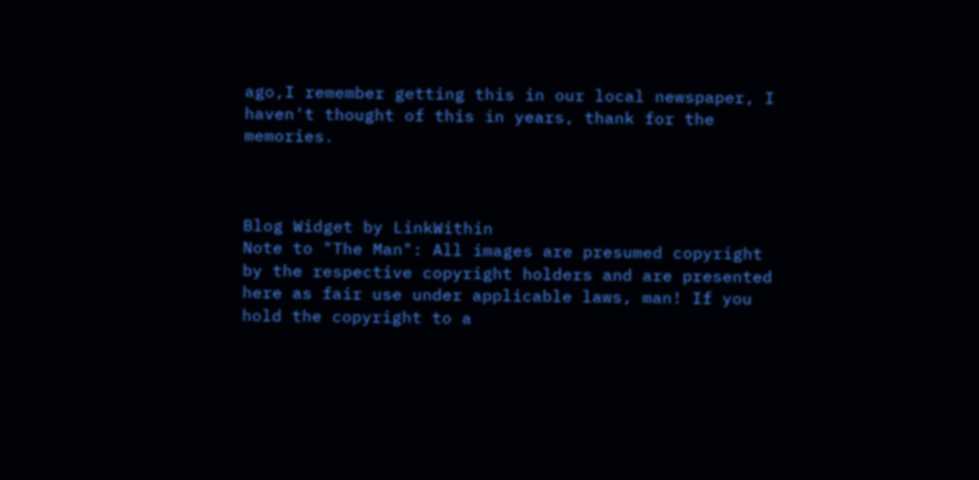ago,I remember getting this in our local newspaper, I haven't thought of this in years, thank for the memories.



Blog Widget by LinkWithin
Note to "The Man": All images are presumed copyright by the respective copyright holders and are presented here as fair use under applicable laws, man! If you hold the copyright to a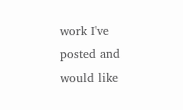work I've posted and would like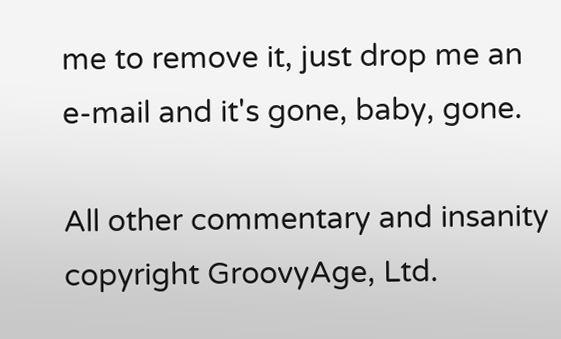me to remove it, just drop me an e-mail and it's gone, baby, gone.

All other commentary and insanity copyright GroovyAge, Ltd.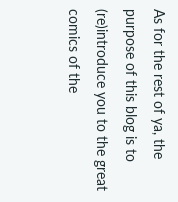As for the rest of ya, the purpose of this blog is to (re)introduce you to the great comics of the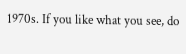1970s. If you like what you see, do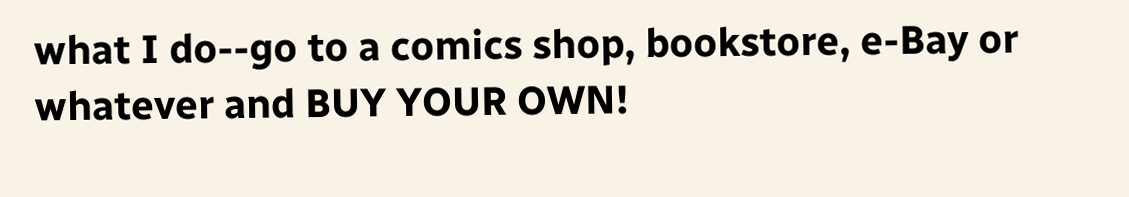what I do--go to a comics shop, bookstore, e-Bay or whatever and BUY YOUR OWN!